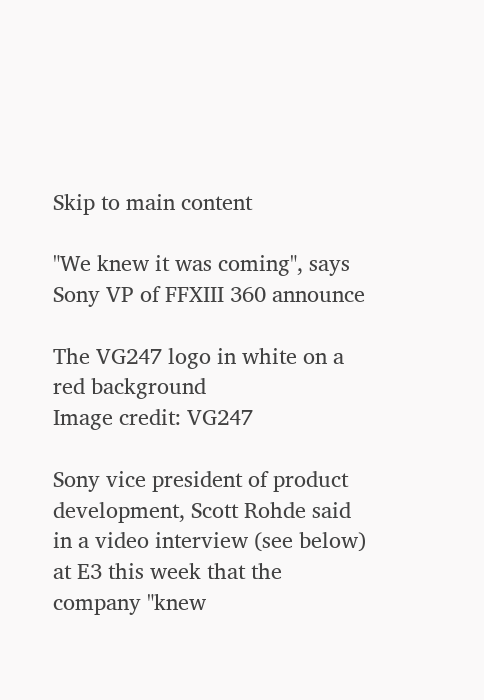Skip to main content

"We knew it was coming", says Sony VP of FFXIII 360 announce

The VG247 logo in white on a red background
Image credit: VG247

Sony vice president of product development, Scott Rohde said in a video interview (see below) at E3 this week that the company "knew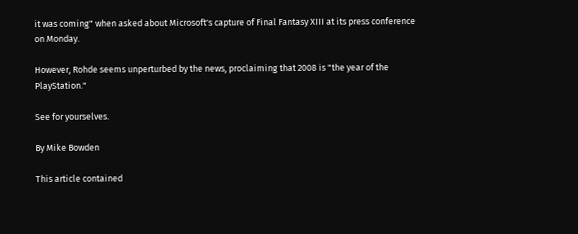it was coming" when asked about Microsoft's capture of Final Fantasy XIII at its press conference on Monday.

However, Rohde seems unperturbed by the news, proclaiming that 2008 is "the year of the PlayStation."

See for yourselves.

By Mike Bowden

This article contained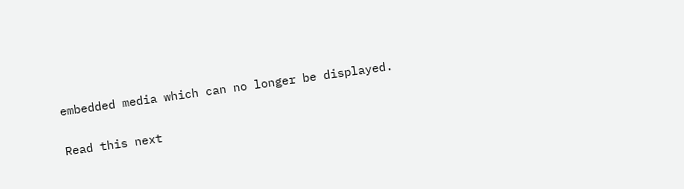embedded media which can no longer be displayed.

Read this next